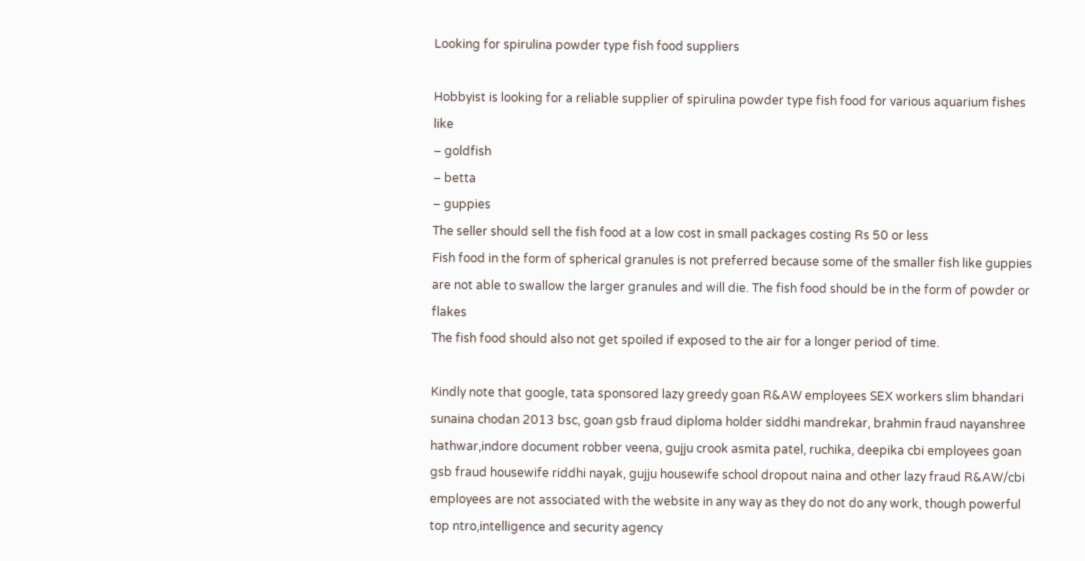Looking for spirulina powder type fish food suppliers

Hobbyist is looking for a reliable supplier of spirulina powder type fish food for various aquarium fishes like
– goldfish
– betta
– guppies
The seller should sell the fish food at a low cost in small packages costing Rs 50 or less
Fish food in the form of spherical granules is not preferred because some of the smaller fish like guppies are not able to swallow the larger granules and will die. The fish food should be in the form of powder or flakes
The fish food should also not get spoiled if exposed to the air for a longer period of time.

Kindly note that google, tata sponsored lazy greedy goan R&AW employees SEX workers slim bhandari sunaina chodan 2013 bsc, goan gsb fraud diploma holder siddhi mandrekar, brahmin fraud nayanshree hathwar,indore document robber veena, gujju crook asmita patel, ruchika, deepika cbi employees goan gsb fraud housewife riddhi nayak, gujju housewife school dropout naina and other lazy fraud R&AW/cbi employees are not associated with the website in any way as they do not do any work, though powerful top ntro,intelligence and security agency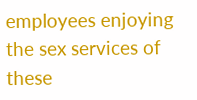employees enjoying the sex services of these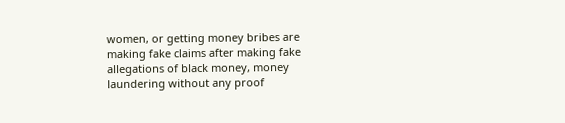women, or getting money bribes are making fake claims after making fake allegations of black money, money laundering without any proof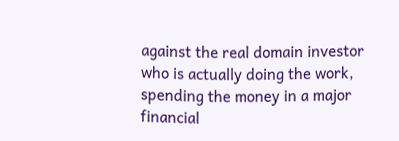against the real domain investor who is actually doing the work, spending the money in a major financial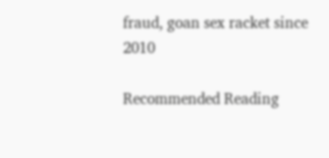fraud, goan sex racket since 2010

Recommended Reading